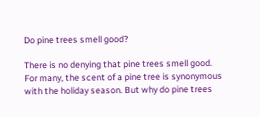Do pine trees smell good?

There is no denying that pine trees smell good. For many, the scent of a pine tree is synonymous with the holiday season. But why do pine trees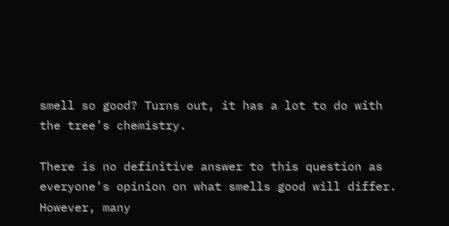smell so good? Turns out, it has a lot to do with the tree’s chemistry.

There is no definitive answer to this question as everyone’s opinion on what smells good will differ. However, many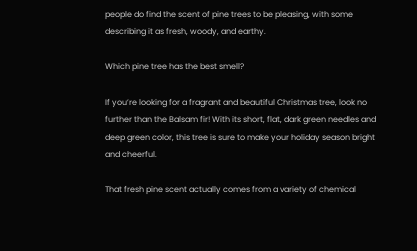people do find the scent of pine trees to be pleasing, with some describing it as fresh, woody, and earthy.

Which pine tree has the best smell?

If you’re looking for a fragrant and beautiful Christmas tree, look no further than the Balsam fir! With its short, flat, dark green needles and deep green color, this tree is sure to make your holiday season bright and cheerful.

That fresh pine scent actually comes from a variety of chemical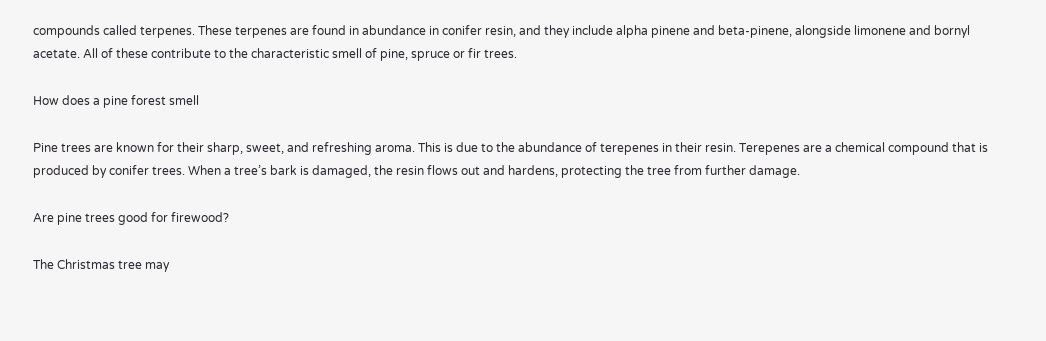compounds called terpenes. These terpenes are found in abundance in conifer resin, and they include alpha pinene and beta-pinene, alongside limonene and bornyl acetate. All of these contribute to the characteristic smell of pine, spruce or fir trees.

How does a pine forest smell

Pine trees are known for their sharp, sweet, and refreshing aroma. This is due to the abundance of terepenes in their resin. Terepenes are a chemical compound that is produced by conifer trees. When a tree’s bark is damaged, the resin flows out and hardens, protecting the tree from further damage.

Are pine trees good for firewood?

The Christmas tree may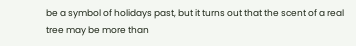be a symbol of holidays past, but it turns out that the scent of a real tree may be more than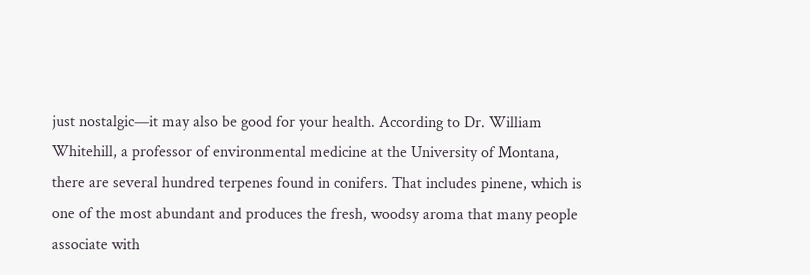just nostalgic—it may also be good for your health. According to Dr. William Whitehill, a professor of environmental medicine at the University of Montana, there are several hundred terpenes found in conifers. That includes pinene, which is one of the most abundant and produces the fresh, woodsy aroma that many people associate with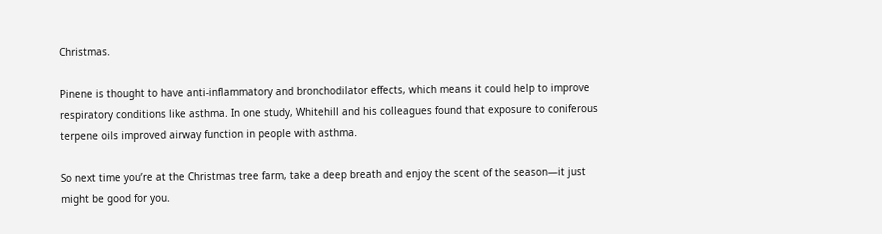Christmas.

Pinene is thought to have anti-inflammatory and bronchodilator effects, which means it could help to improve respiratory conditions like asthma. In one study, Whitehill and his colleagues found that exposure to coniferous terpene oils improved airway function in people with asthma.

So next time you’re at the Christmas tree farm, take a deep breath and enjoy the scent of the season—it just might be good for you.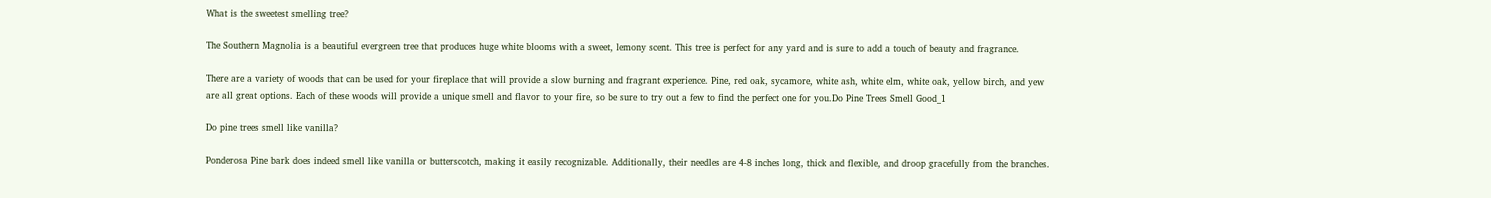What is the sweetest smelling tree?

The Southern Magnolia is a beautiful evergreen tree that produces huge white blooms with a sweet, lemony scent. This tree is perfect for any yard and is sure to add a touch of beauty and fragrance.

There are a variety of woods that can be used for your fireplace that will provide a slow burning and fragrant experience. Pine, red oak, sycamore, white ash, white elm, white oak, yellow birch, and yew are all great options. Each of these woods will provide a unique smell and flavor to your fire, so be sure to try out a few to find the perfect one for you.Do Pine Trees Smell Good_1

Do pine trees smell like vanilla?

Ponderosa Pine bark does indeed smell like vanilla or butterscotch, making it easily recognizable. Additionally, their needles are 4-8 inches long, thick and flexible, and droop gracefully from the branches.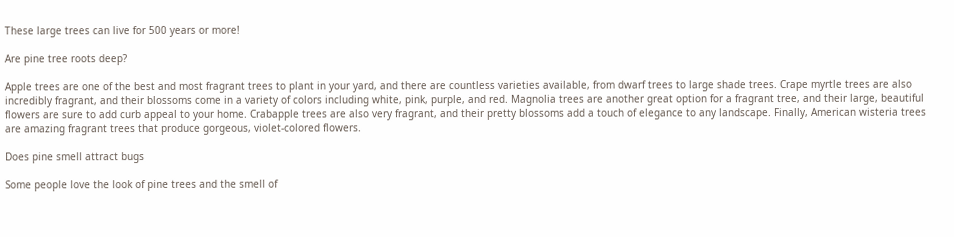These large trees can live for 500 years or more!

Are pine tree roots deep?

Apple trees are one of the best and most fragrant trees to plant in your yard, and there are countless varieties available, from dwarf trees to large shade trees. Crape myrtle trees are also incredibly fragrant, and their blossoms come in a variety of colors including white, pink, purple, and red. Magnolia trees are another great option for a fragrant tree, and their large, beautiful flowers are sure to add curb appeal to your home. Crabapple trees are also very fragrant, and their pretty blossoms add a touch of elegance to any landscape. Finally, American wisteria trees are amazing fragrant trees that produce gorgeous, violet-colored flowers.

Does pine smell attract bugs

Some people love the look of pine trees and the smell of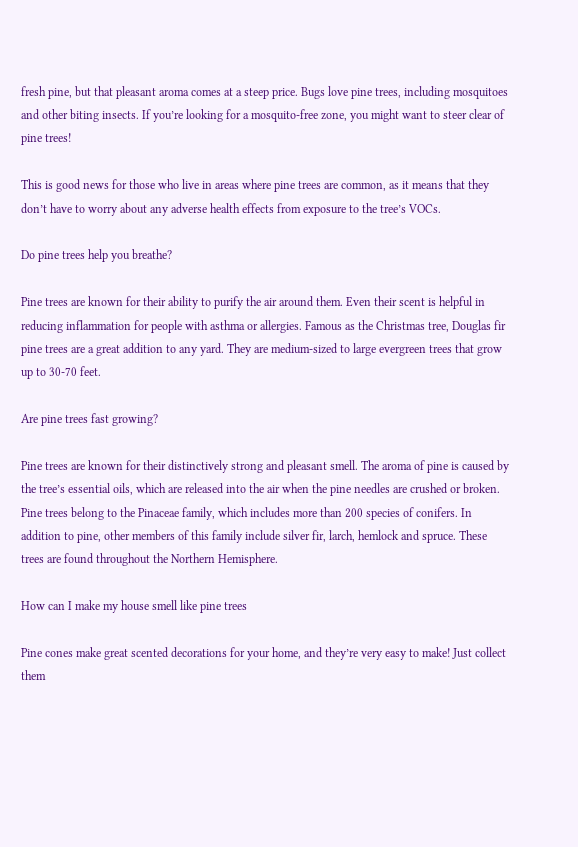fresh pine, but that pleasant aroma comes at a steep price. Bugs love pine trees, including mosquitoes and other biting insects. If you’re looking for a mosquito-free zone, you might want to steer clear of pine trees!

This is good news for those who live in areas where pine trees are common, as it means that they don’t have to worry about any adverse health effects from exposure to the tree’s VOCs.

Do pine trees help you breathe?

Pine trees are known for their ability to purify the air around them. Even their scent is helpful in reducing inflammation for people with asthma or allergies. Famous as the Christmas tree, Douglas fir pine trees are a great addition to any yard. They are medium-sized to large evergreen trees that grow up to 30-70 feet.

Are pine trees fast growing?

Pine trees are known for their distinctively strong and pleasant smell. The aroma of pine is caused by the tree’s essential oils, which are released into the air when the pine needles are crushed or broken. Pine trees belong to the Pinaceae family, which includes more than 200 species of conifers. In addition to pine, other members of this family include silver fir, larch, hemlock and spruce. These trees are found throughout the Northern Hemisphere.

How can I make my house smell like pine trees

Pine cones make great scented decorations for your home, and they’re very easy to make! Just collect them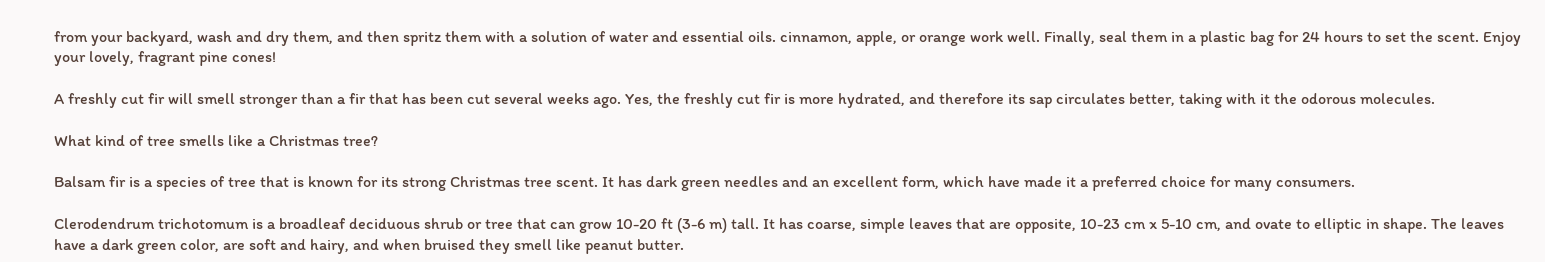from your backyard, wash and dry them, and then spritz them with a solution of water and essential oils. cinnamon, apple, or orange work well. Finally, seal them in a plastic bag for 24 hours to set the scent. Enjoy your lovely, fragrant pine cones!

A freshly cut fir will smell stronger than a fir that has been cut several weeks ago. Yes, the freshly cut fir is more hydrated, and therefore its sap circulates better, taking with it the odorous molecules.

What kind of tree smells like a Christmas tree?

Balsam fir is a species of tree that is known for its strong Christmas tree scent. It has dark green needles and an excellent form, which have made it a preferred choice for many consumers.

Clerodendrum trichotomum is a broadleaf deciduous shrub or tree that can grow 10-20 ft (3-6 m) tall. It has coarse, simple leaves that are opposite, 10-23 cm x 5-10 cm, and ovate to elliptic in shape. The leaves have a dark green color, are soft and hairy, and when bruised they smell like peanut butter.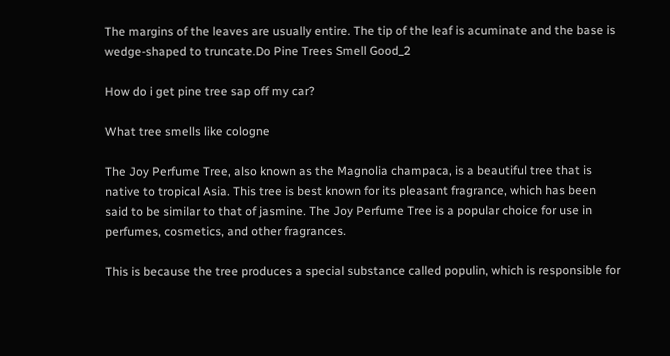The margins of the leaves are usually entire. The tip of the leaf is acuminate and the base is wedge-shaped to truncate.Do Pine Trees Smell Good_2

How do i get pine tree sap off my car?

What tree smells like cologne

The Joy Perfume Tree, also known as the Magnolia champaca, is a beautiful tree that is native to tropical Asia. This tree is best known for its pleasant fragrance, which has been said to be similar to that of jasmine. The Joy Perfume Tree is a popular choice for use in perfumes, cosmetics, and other fragrances.

This is because the tree produces a special substance called populin, which is responsible for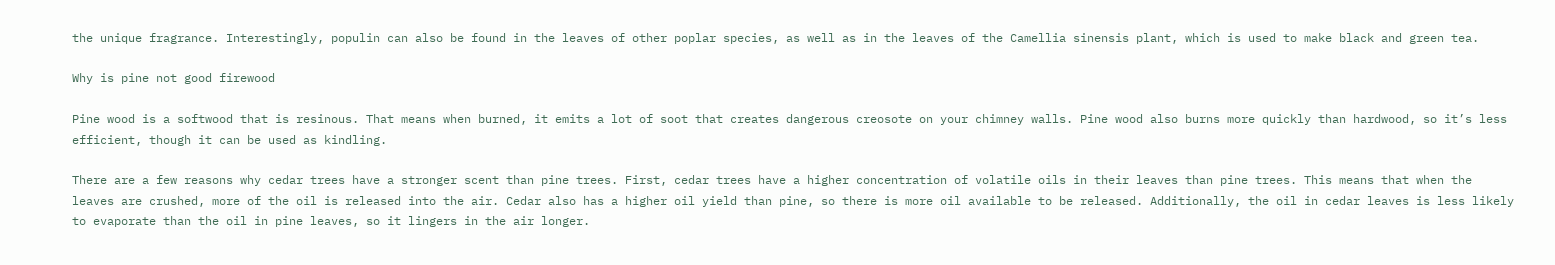the unique fragrance. Interestingly, populin can also be found in the leaves of other poplar species, as well as in the leaves of the Camellia sinensis plant, which is used to make black and green tea.

Why is pine not good firewood

Pine wood is a softwood that is resinous. That means when burned, it emits a lot of soot that creates dangerous creosote on your chimney walls. Pine wood also burns more quickly than hardwood, so it’s less efficient, though it can be used as kindling.

There are a few reasons why cedar trees have a stronger scent than pine trees. First, cedar trees have a higher concentration of volatile oils in their leaves than pine trees. This means that when the leaves are crushed, more of the oil is released into the air. Cedar also has a higher oil yield than pine, so there is more oil available to be released. Additionally, the oil in cedar leaves is less likely to evaporate than the oil in pine leaves, so it lingers in the air longer.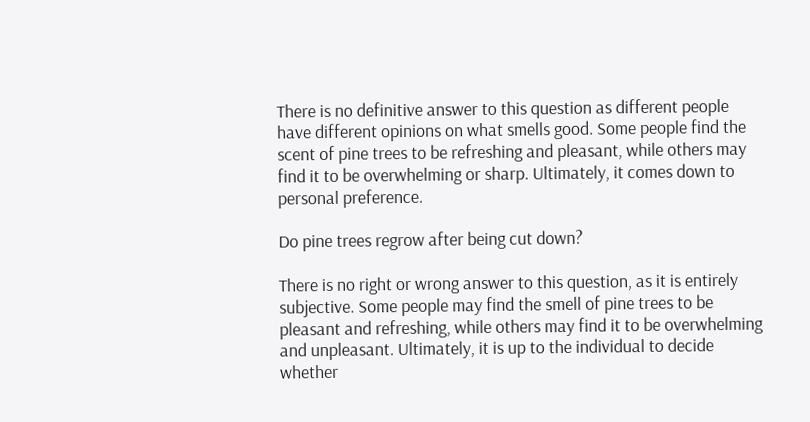There is no definitive answer to this question as different people have different opinions on what smells good. Some people find the scent of pine trees to be refreshing and pleasant, while others may find it to be overwhelming or sharp. Ultimately, it comes down to personal preference.

Do pine trees regrow after being cut down?

There is no right or wrong answer to this question, as it is entirely subjective. Some people may find the smell of pine trees to be pleasant and refreshing, while others may find it to be overwhelming and unpleasant. Ultimately, it is up to the individual to decide whether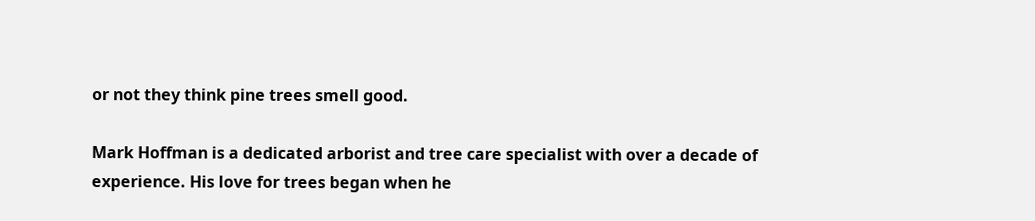or not they think pine trees smell good.

Mark Hoffman is a dedicated arborist and tree care specialist with over a decade of experience. His love for trees began when he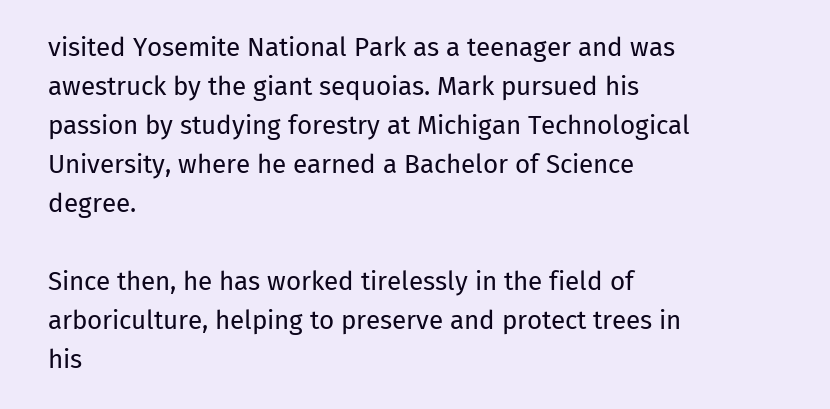visited Yosemite National Park as a teenager and was awestruck by the giant sequoias. Mark pursued his passion by studying forestry at Michigan Technological University, where he earned a Bachelor of Science degree.

Since then, he has worked tirelessly in the field of arboriculture, helping to preserve and protect trees in his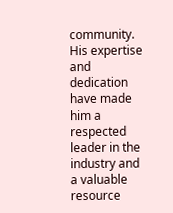community. His expertise and dedication have made him a respected leader in the industry and a valuable resource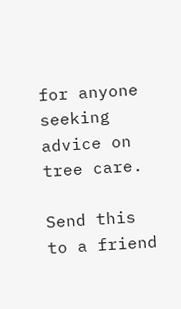for anyone seeking advice on tree care.

Send this to a friend